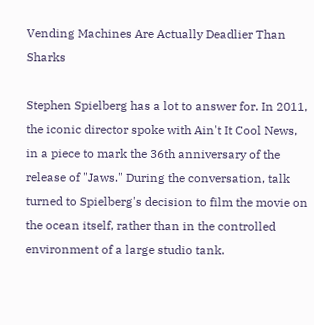Vending Machines Are Actually Deadlier Than Sharks

Stephen Spielberg has a lot to answer for. In 2011, the iconic director spoke with Ain't It Cool News, in a piece to mark the 36th anniversary of the release of "Jaws." During the conversation, talk turned to Spielberg's decision to film the movie on the ocean itself, rather than in the controlled environment of a large studio tank.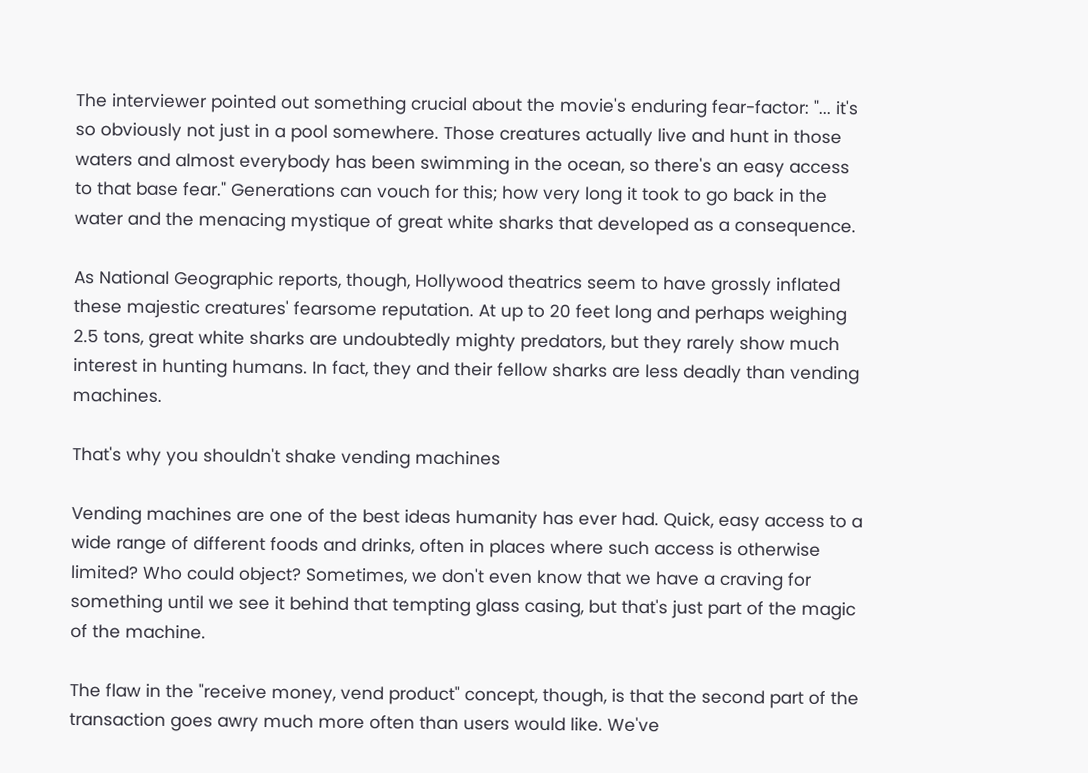The interviewer pointed out something crucial about the movie's enduring fear-factor: "... it's so obviously not just in a pool somewhere. Those creatures actually live and hunt in those waters and almost everybody has been swimming in the ocean, so there's an easy access to that base fear." Generations can vouch for this; how very long it took to go back in the water and the menacing mystique of great white sharks that developed as a consequence.

As National Geographic reports, though, Hollywood theatrics seem to have grossly inflated these majestic creatures' fearsome reputation. At up to 20 feet long and perhaps weighing 2.5 tons, great white sharks are undoubtedly mighty predators, but they rarely show much interest in hunting humans. In fact, they and their fellow sharks are less deadly than vending machines.

That's why you shouldn't shake vending machines

Vending machines are one of the best ideas humanity has ever had. Quick, easy access to a wide range of different foods and drinks, often in places where such access is otherwise limited? Who could object? Sometimes, we don't even know that we have a craving for something until we see it behind that tempting glass casing, but that's just part of the magic of the machine.

The flaw in the "receive money, vend product" concept, though, is that the second part of the transaction goes awry much more often than users would like. We've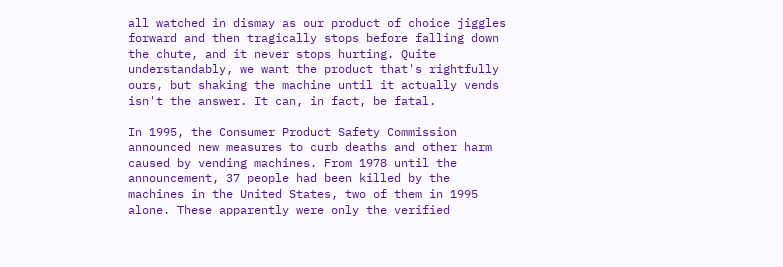all watched in dismay as our product of choice jiggles forward and then tragically stops before falling down the chute, and it never stops hurting. Quite understandably, we want the product that's rightfully ours, but shaking the machine until it actually vends isn't the answer. It can, in fact, be fatal.

In 1995, the Consumer Product Safety Commission announced new measures to curb deaths and other harm caused by vending machines. From 1978 until the announcement, 37 people had been killed by the machines in the United States, two of them in 1995 alone. These apparently were only the verified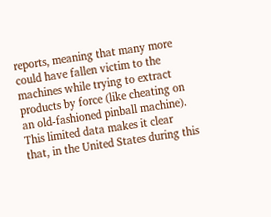reports, meaning that many more could have fallen victim to the machines while trying to extract products by force (like cheating on an old-fashioned pinball machine). This limited data makes it clear that, in the United States during this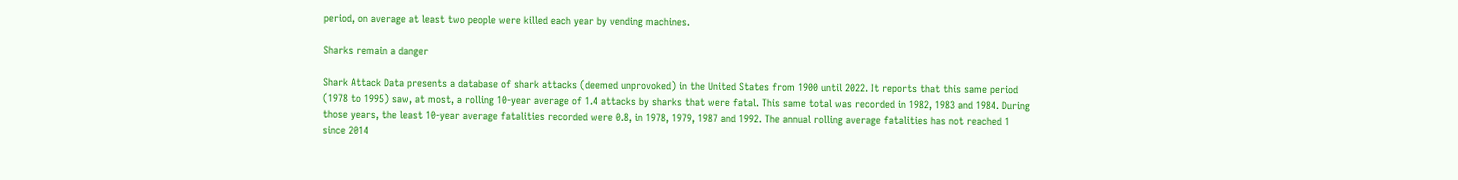period, on average at least two people were killed each year by vending machines.

Sharks remain a danger

Shark Attack Data presents a database of shark attacks (deemed unprovoked) in the United States from 1900 until 2022. It reports that this same period (1978 to 1995) saw, at most, a rolling 10-year average of 1.4 attacks by sharks that were fatal. This same total was recorded in 1982, 1983 and 1984. During those years, the least 10-year average fatalities recorded were 0.8, in 1978, 1979, 1987 and 1992. The annual rolling average fatalities has not reached 1 since 2014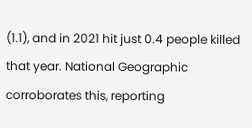(1.1), and in 2021 hit just 0.4 people killed that year. National Geographic corroborates this, reporting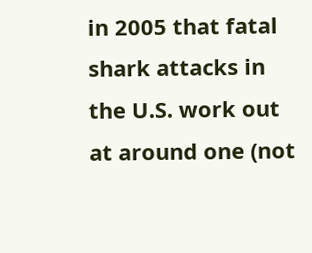in 2005 that fatal shark attacks in the U.S. work out at around one (not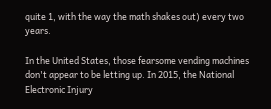quite 1, with the way the math shakes out) every two years.

In the United States, those fearsome vending machines don't appear to be letting up. In 2015, the National Electronic Injury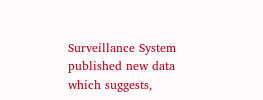Surveillance System published new data which suggests,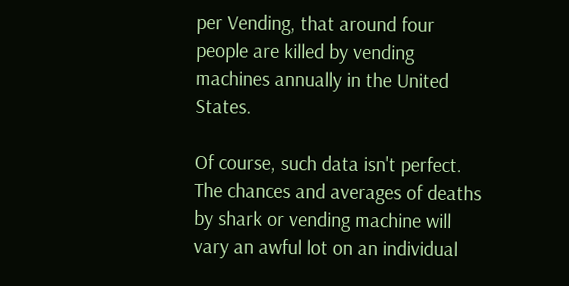per Vending, that around four people are killed by vending machines annually in the United States.

Of course, such data isn't perfect. The chances and averages of deaths by shark or vending machine will vary an awful lot on an individual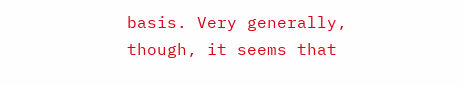basis. Very generally, though, it seems that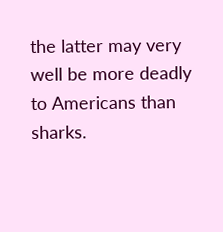the latter may very well be more deadly to Americans than sharks.